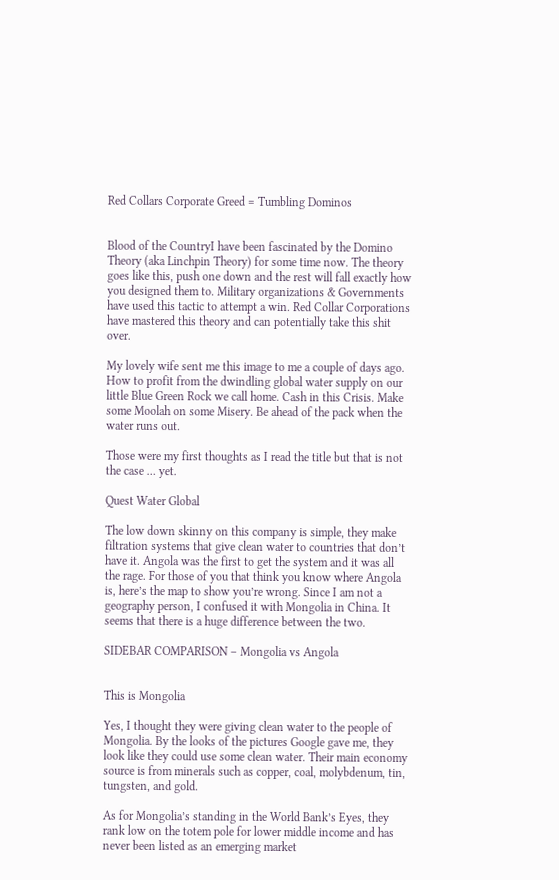Red Collars Corporate Greed = Tumbling Dominos


Blood of the CountryI have been fascinated by the Domino Theory (aka Linchpin Theory) for some time now. The theory goes like this, push one down and the rest will fall exactly how you designed them to. Military organizations & Governments have used this tactic to attempt a win. Red Collar Corporations have mastered this theory and can potentially take this shit over.

My lovely wife sent me this image to me a couple of days ago. How to profit from the dwindling global water supply on our little Blue Green Rock we call home. Cash in this Crisis. Make some Moolah on some Misery. Be ahead of the pack when the water runs out.

Those were my first thoughts as I read the title but that is not the case … yet.

Quest Water Global

The low down skinny on this company is simple, they make filtration systems that give clean water to countries that don’t have it. Angola was the first to get the system and it was all the rage. For those of you that think you know where Angola is, here’s the map to show you’re wrong. Since I am not a geography person, I confused it with Mongolia in China. It seems that there is a huge difference between the two.

SIDEBAR COMPARISON – Mongolia vs Angola


This is Mongolia

Yes, I thought they were giving clean water to the people of Mongolia. By the looks of the pictures Google gave me, they look like they could use some clean water. Their main economy source is from minerals such as copper, coal, molybdenum, tin, tungsten, and gold.

As for Mongolia’s standing in the World Bank’s Eyes, they rank low on the totem pole for lower middle income and has never been listed as an emerging market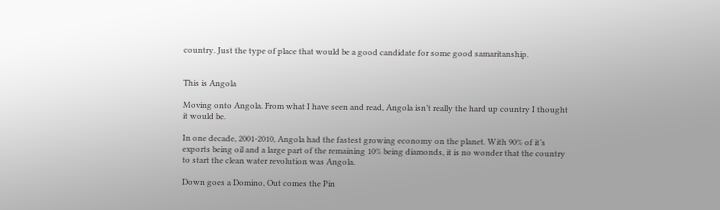country. Just the type of place that would be a good candidate for some good samaritanship.


This is Angola

Moving onto Angola. From what I have seen and read, Angola isn’t really the hard up country I thought it would be.

In one decade, 2001-2010, Angola had the fastest growing economy on the planet. With 90% of it’s exports being oil and a large part of the remaining 10% being diamonds, it is no wonder that the country to start the clean water revolution was Angola.

Down goes a Domino, Out comes the Pin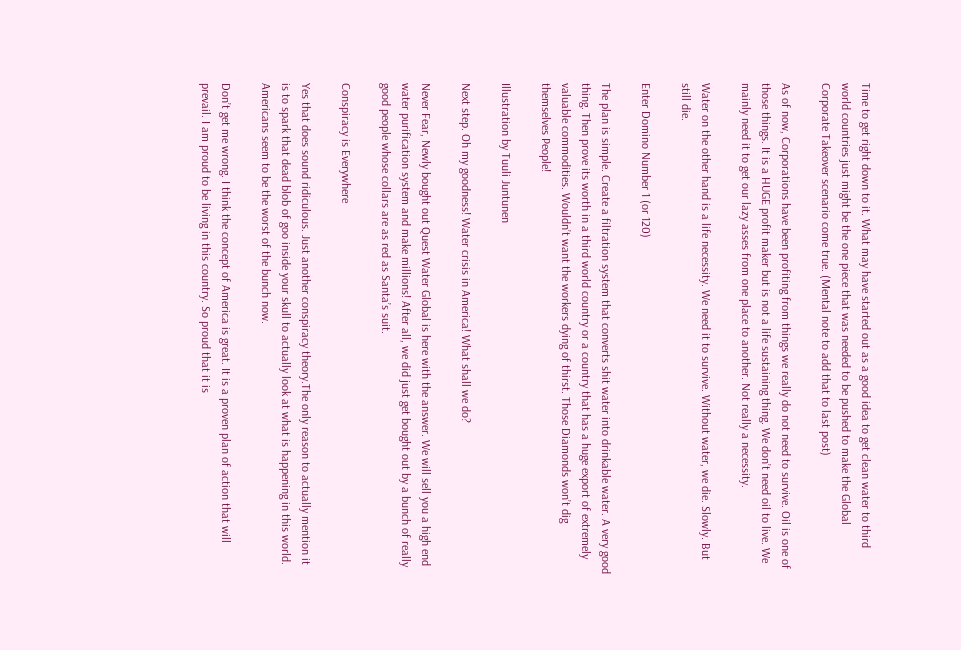Time to get right down to it. What may have started out as a good idea to get clean water to third world countries just might be the one piece that was needed to be pushed to make the Global Corporate Takeover scenario come true. (Mental note to add that to last post)

As of now, Corporations have been profiting from things we really do not need to survive. Oil is one of those things. It is a HUGE profit maker but is not a life sustaining thing. We don’t need oil to live. We mainly need it to get our lazy asses from one place to another. Not really a necessity.

Water on the other hand is a life necessity. We need it to survive. Without water, we die. Slowly. But still die.

Enter Domino Number 1 (or 120)

The plan is simple. Create a filtration system that converts shit water into drinkable water. A very good thing. Then prove its worth in a third world country or a country that has a huge export of extremely valuable commodities. Wouldn’t want the workers dying of thirst. Those Diamonds won’t dig themselves People!

Illustration by Tuuli Juntunen

Next step. Oh my goodness! Water crisis in America! What shall we do?

Never Fear, Newly bought out Quest Water Global is here with the answer. We will sell you a high end water purification system and make millions! After all, we did just get bought out by a bunch of really good people whose collars are as red as Santa’s suit.

Conspiracy is Everywhere

Yes that does sound ridiculous. Just another conspiracy theory.The only reason to actually mention it is to spark that dead blob of goo inside your skull to actually look at what is happening in this world. Americans seem to be the worst of the bunch now.

Don’t get me wrong. I think the concept of America is great. It is a proven plan of action that will prevail. I am proud to be living in this country. So proud that it is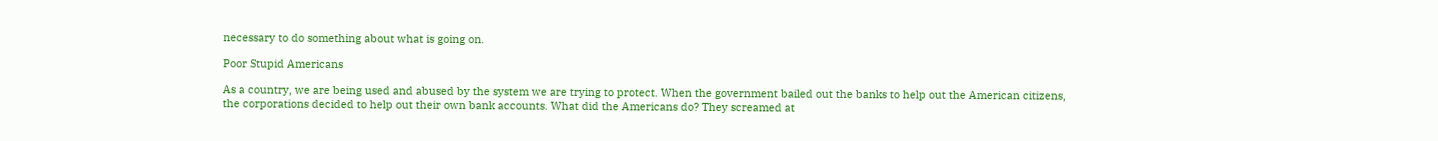necessary to do something about what is going on.

Poor Stupid Americans

As a country, we are being used and abused by the system we are trying to protect. When the government bailed out the banks to help out the American citizens, the corporations decided to help out their own bank accounts. What did the Americans do? They screamed at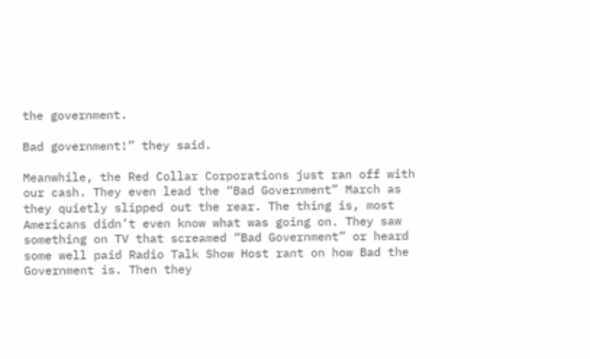the government.

Bad government!” they said.

Meanwhile, the Red Collar Corporations just ran off with our cash. They even lead the “Bad Government” March as they quietly slipped out the rear. The thing is, most Americans didn’t even know what was going on. They saw something on TV that screamed “Bad Government” or heard some well paid Radio Talk Show Host rant on how Bad the Government is. Then they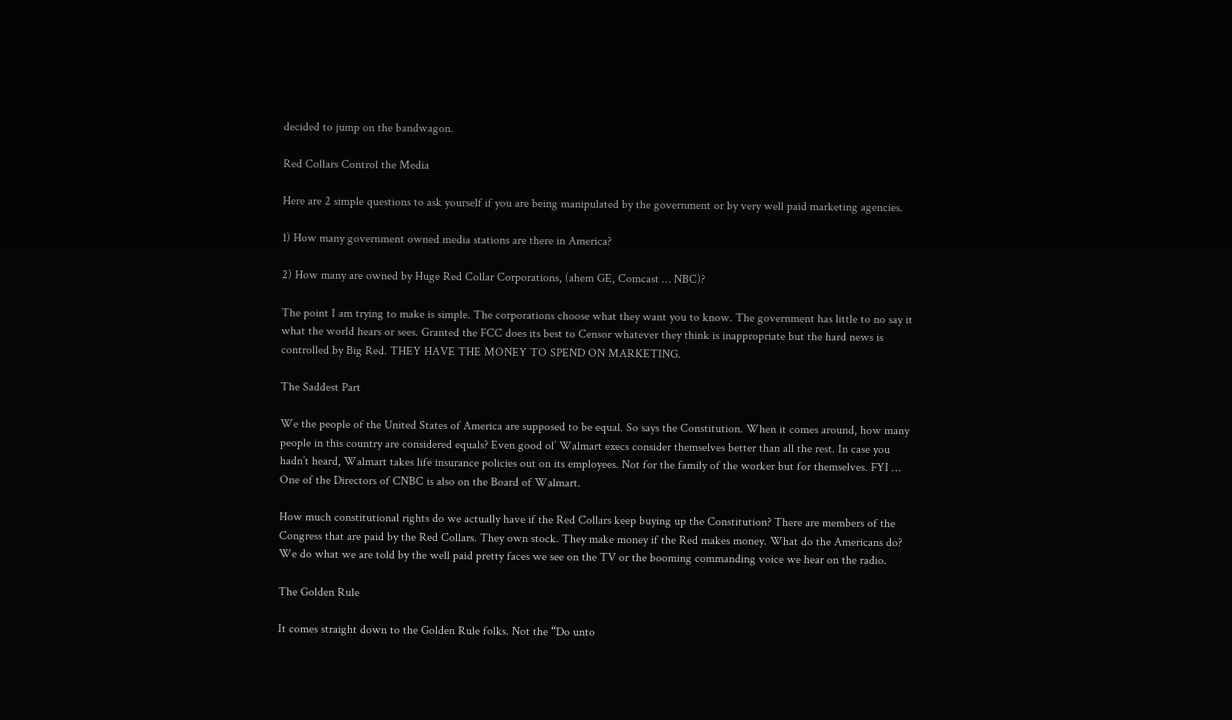decided to jump on the bandwagon.

Red Collars Control the Media

Here are 2 simple questions to ask yourself if you are being manipulated by the government or by very well paid marketing agencies.

1) How many government owned media stations are there in America?

2) How many are owned by Huge Red Collar Corporations, (ahem GE, Comcast … NBC)?

The point I am trying to make is simple. The corporations choose what they want you to know. The government has little to no say it what the world hears or sees. Granted the FCC does its best to Censor whatever they think is inappropriate but the hard news is controlled by Big Red. THEY HAVE THE MONEY TO SPEND ON MARKETING.

The Saddest Part

We the people of the United States of America are supposed to be equal. So says the Constitution. When it comes around, how many people in this country are considered equals? Even good ol’ Walmart execs consider themselves better than all the rest. In case you hadn’t heard, Walmart takes life insurance policies out on its employees. Not for the family of the worker but for themselves. FYI … One of the Directors of CNBC is also on the Board of Walmart.

How much constitutional rights do we actually have if the Red Collars keep buying up the Constitution? There are members of the Congress that are paid by the Red Collars. They own stock. They make money if the Red makes money. What do the Americans do? We do what we are told by the well paid pretty faces we see on the TV or the booming commanding voice we hear on the radio.

The Golden Rule

It comes straight down to the Golden Rule folks. Not the “Do unto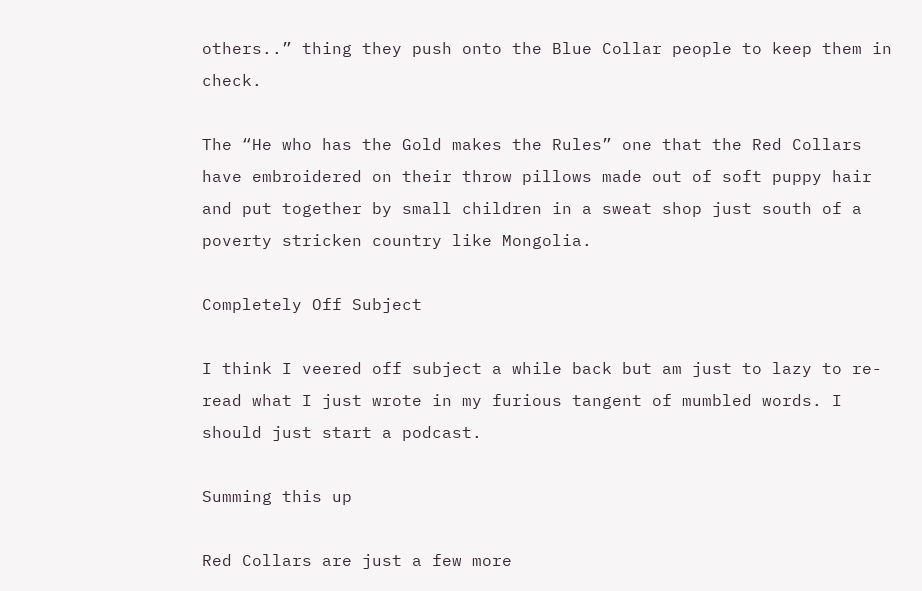others..” thing they push onto the Blue Collar people to keep them in check.

The “He who has the Gold makes the Rules” one that the Red Collars have embroidered on their throw pillows made out of soft puppy hair and put together by small children in a sweat shop just south of a poverty stricken country like Mongolia.

Completely Off Subject

I think I veered off subject a while back but am just to lazy to re-read what I just wrote in my furious tangent of mumbled words. I should just start a podcast.

Summing this up

Red Collars are just a few more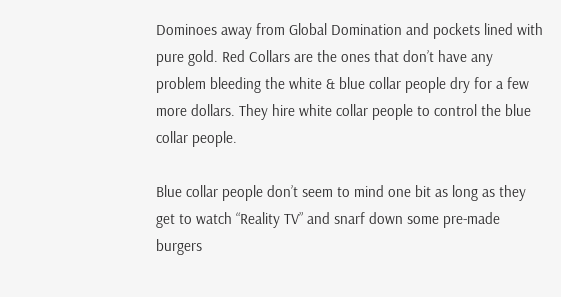Dominoes away from Global Domination and pockets lined with pure gold. Red Collars are the ones that don’t have any problem bleeding the white & blue collar people dry for a few more dollars. They hire white collar people to control the blue collar people.

Blue collar people don’t seem to mind one bit as long as they get to watch “Reality TV” and snarf down some pre-made burgers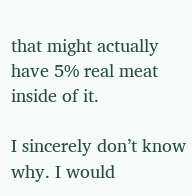that might actually have 5% real meat inside of it.

I sincerely don’t know why. I would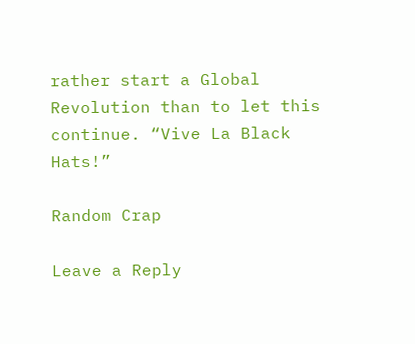rather start a Global Revolution than to let this continue. “Vive La Black Hats!”

Random Crap

Leave a Reply